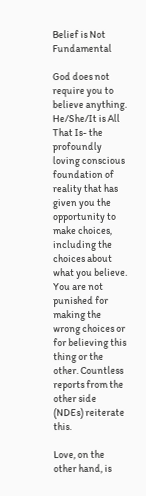Belief is Not Fundamental

God does not require you to believe anything. He/She/It is All That Is- the profoundly loving conscious foundation of reality that has given you the opportunity to make choices, including the choices about what you believe. You are not punished for making the wrong choices or for believing this thing or the other. Countless reports from the other side (NDEs) reiterate this.

Love, on the other hand, is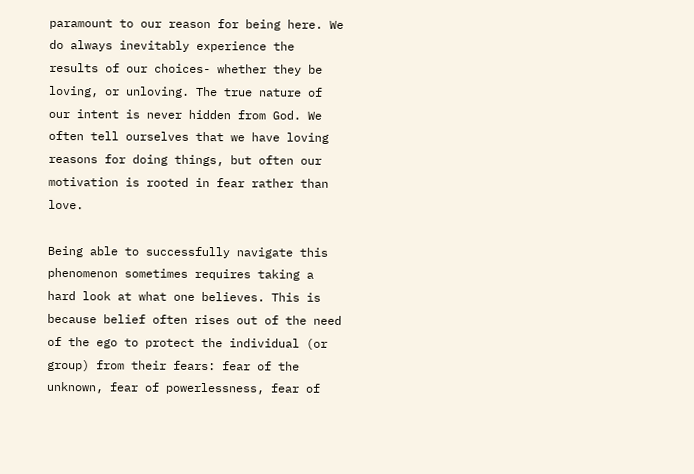paramount to our reason for being here. We do always inevitably experience the results of our choices- whether they be loving, or unloving. The true nature of our intent is never hidden from God. We often tell ourselves that we have loving reasons for doing things, but often our motivation is rooted in fear rather than love.

Being able to successfully navigate this phenomenon sometimes requires taking a hard look at what one believes. This is because belief often rises out of the need of the ego to protect the individual (or group) from their fears: fear of the unknown, fear of powerlessness, fear of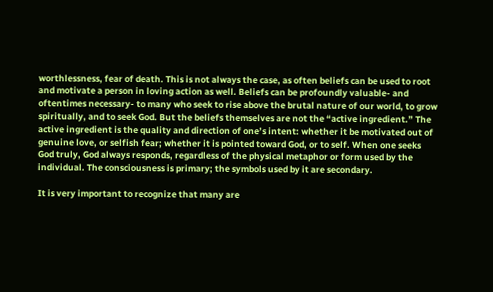worthlessness, fear of death. This is not always the case, as often beliefs can be used to root and motivate a person in loving action as well. Beliefs can be profoundly valuable- and oftentimes necessary- to many who seek to rise above the brutal nature of our world, to grow spiritually, and to seek God. But the beliefs themselves are not the “active ingredient.” The active ingredient is the quality and direction of one’s intent: whether it be motivated out of genuine love, or selfish fear; whether it is pointed toward God, or to self. When one seeks God truly, God always responds, regardless of the physical metaphor or form used by the individual. The consciousness is primary; the symbols used by it are secondary.

It is very important to recognize that many are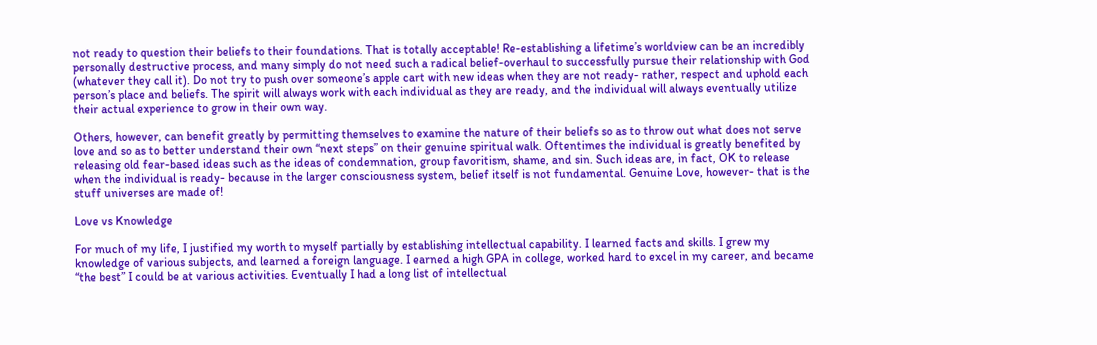not ready to question their beliefs to their foundations. That is totally acceptable! Re-establishing a lifetime’s worldview can be an incredibly personally destructive process, and many simply do not need such a radical belief-overhaul to successfully pursue their relationship with God (whatever they call it). Do not try to push over someone’s apple cart with new ideas when they are not ready- rather, respect and uphold each person’s place and beliefs. The spirit will always work with each individual as they are ready, and the individual will always eventually utilize their actual experience to grow in their own way.

Others, however, can benefit greatly by permitting themselves to examine the nature of their beliefs so as to throw out what does not serve love and so as to better understand their own “next steps” on their genuine spiritual walk. Oftentimes the individual is greatly benefited by releasing old fear-based ideas such as the ideas of condemnation, group favoritism, shame, and sin. Such ideas are, in fact, OK to release when the individual is ready- because in the larger consciousness system, belief itself is not fundamental. Genuine Love, however- that is the stuff universes are made of!

Love vs Knowledge

For much of my life, I justified my worth to myself partially by establishing intellectual capability. I learned facts and skills. I grew my knowledge of various subjects, and learned a foreign language. I earned a high GPA in college, worked hard to excel in my career, and became “the best” I could be at various activities. Eventually I had a long list of intellectual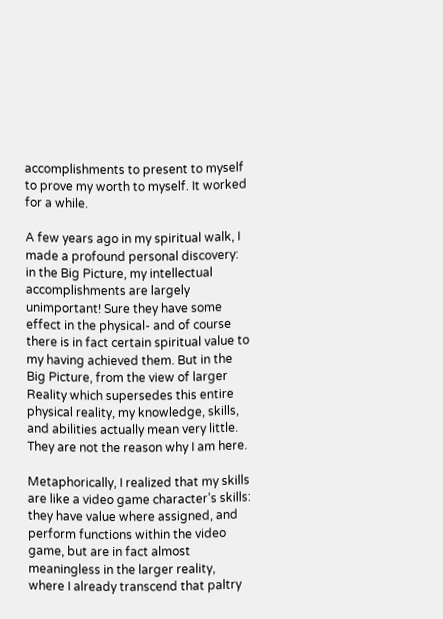accomplishments to present to myself to prove my worth to myself. It worked for a while.

A few years ago in my spiritual walk, I made a profound personal discovery: in the Big Picture, my intellectual accomplishments are largely unimportant! Sure they have some effect in the physical- and of course there is in fact certain spiritual value to my having achieved them. But in the Big Picture, from the view of larger Reality which supersedes this entire physical reality, my knowledge, skills, and abilities actually mean very little. They are not the reason why I am here.

Metaphorically, I realized that my skills are like a video game character’s skills: they have value where assigned, and perform functions within the video game, but are in fact almost meaningless in the larger reality, where I already transcend that paltry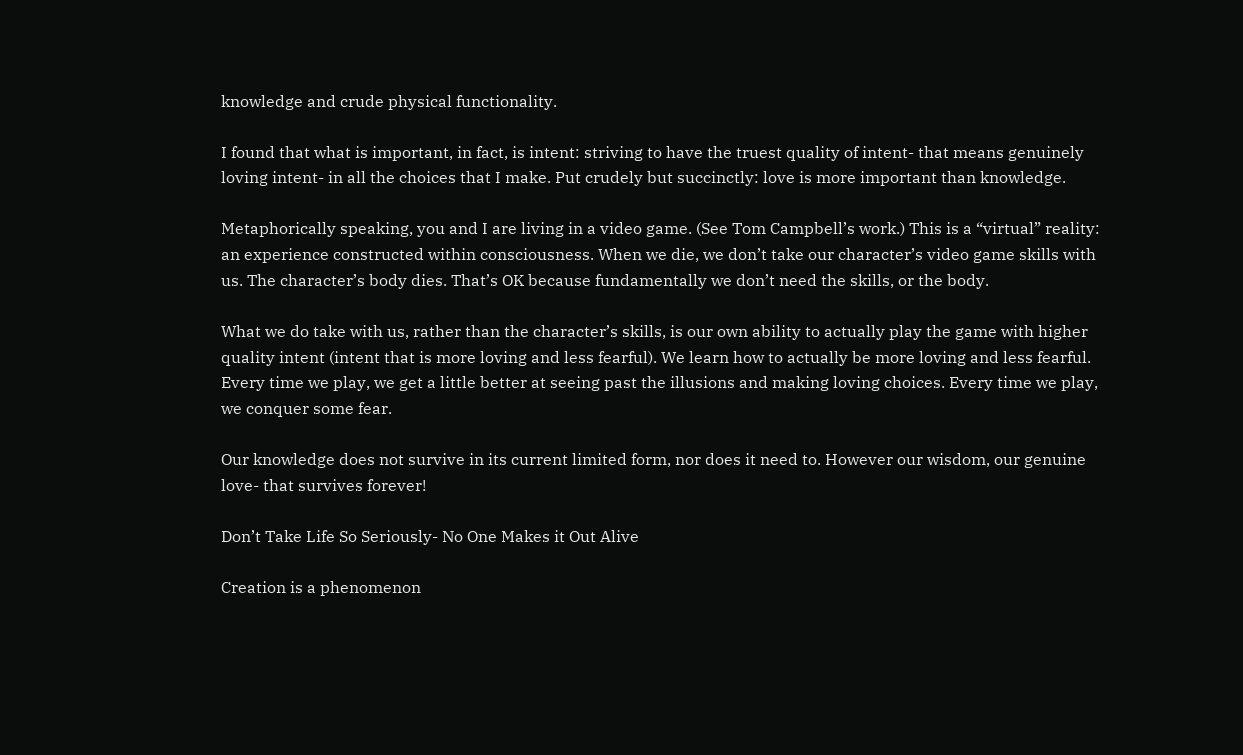knowledge and crude physical functionality.

I found that what is important, in fact, is intent: striving to have the truest quality of intent- that means genuinely loving intent- in all the choices that I make. Put crudely but succinctly: love is more important than knowledge.

Metaphorically speaking, you and I are living in a video game. (See Tom Campbell’s work.) This is a “virtual” reality: an experience constructed within consciousness. When we die, we don’t take our character’s video game skills with us. The character’s body dies. That’s OK because fundamentally we don’t need the skills, or the body.

What we do take with us, rather than the character’s skills, is our own ability to actually play the game with higher quality intent (intent that is more loving and less fearful). We learn how to actually be more loving and less fearful. Every time we play, we get a little better at seeing past the illusions and making loving choices. Every time we play, we conquer some fear.

Our knowledge does not survive in its current limited form, nor does it need to. However our wisdom, our genuine love- that survives forever!

Don’t Take Life So Seriously- No One Makes it Out Alive

Creation is a phenomenon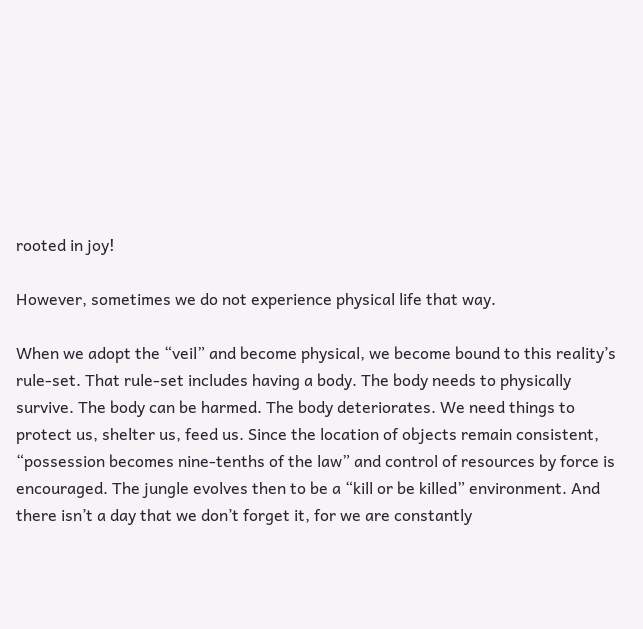rooted in joy!

However, sometimes we do not experience physical life that way.

When we adopt the “veil” and become physical, we become bound to this reality’s rule-set. That rule-set includes having a body. The body needs to physically survive. The body can be harmed. The body deteriorates. We need things to protect us, shelter us, feed us. Since the location of objects remain consistent, “possession becomes nine-tenths of the law” and control of resources by force is encouraged. The jungle evolves then to be a “kill or be killed” environment. And there isn’t a day that we don’t forget it, for we are constantly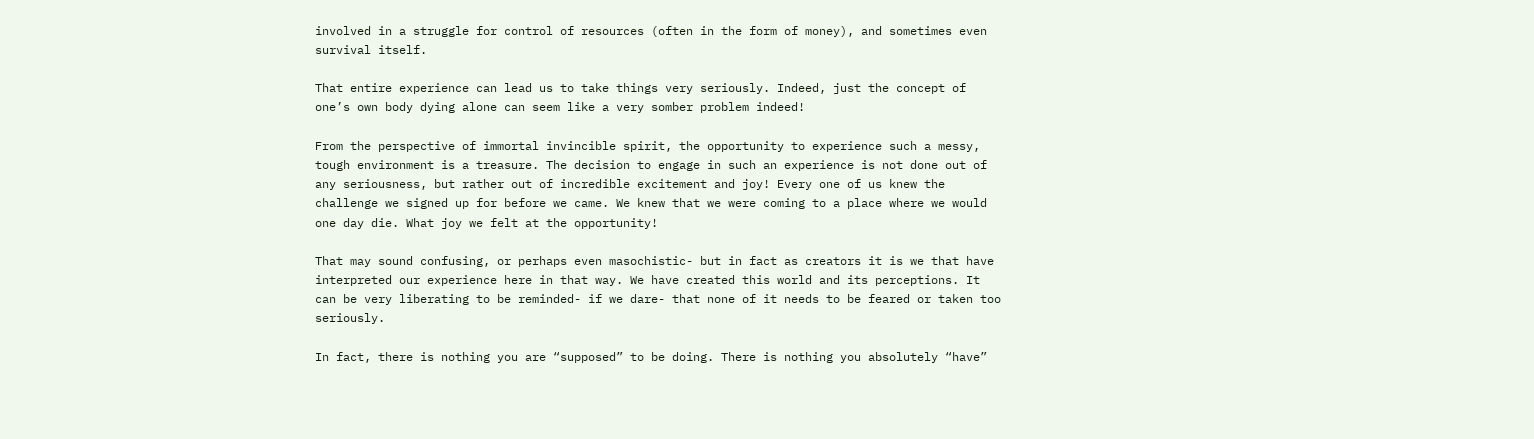involved in a struggle for control of resources (often in the form of money), and sometimes even survival itself.

That entire experience can lead us to take things very seriously. Indeed, just the concept of one’s own body dying alone can seem like a very somber problem indeed!

From the perspective of immortal invincible spirit, the opportunity to experience such a messy, tough environment is a treasure. The decision to engage in such an experience is not done out of any seriousness, but rather out of incredible excitement and joy! Every one of us knew the challenge we signed up for before we came. We knew that we were coming to a place where we would one day die. What joy we felt at the opportunity!

That may sound confusing, or perhaps even masochistic- but in fact as creators it is we that have interpreted our experience here in that way. We have created this world and its perceptions. It can be very liberating to be reminded- if we dare- that none of it needs to be feared or taken too seriously.

In fact, there is nothing you are “supposed” to be doing. There is nothing you absolutely “have”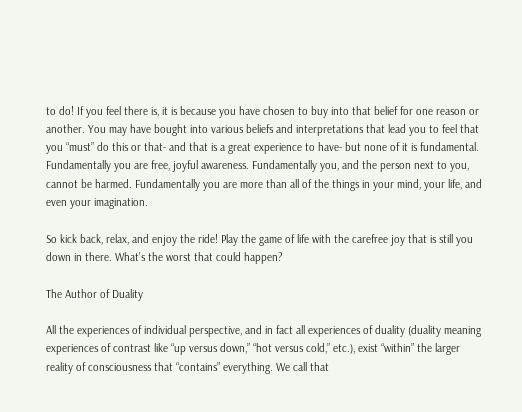to do! If you feel there is, it is because you have chosen to buy into that belief for one reason or another. You may have bought into various beliefs and interpretations that lead you to feel that you “must” do this or that- and that is a great experience to have- but none of it is fundamental. Fundamentally you are free, joyful awareness. Fundamentally you, and the person next to you, cannot be harmed. Fundamentally you are more than all of the things in your mind, your life, and even your imagination.

So kick back, relax, and enjoy the ride! Play the game of life with the carefree joy that is still you down in there. What’s the worst that could happen?

The Author of Duality

All the experiences of individual perspective, and in fact all experiences of duality (duality meaning experiences of contrast like “up versus down,” “hot versus cold,” etc.), exist “within” the larger reality of consciousness that “contains” everything. We call that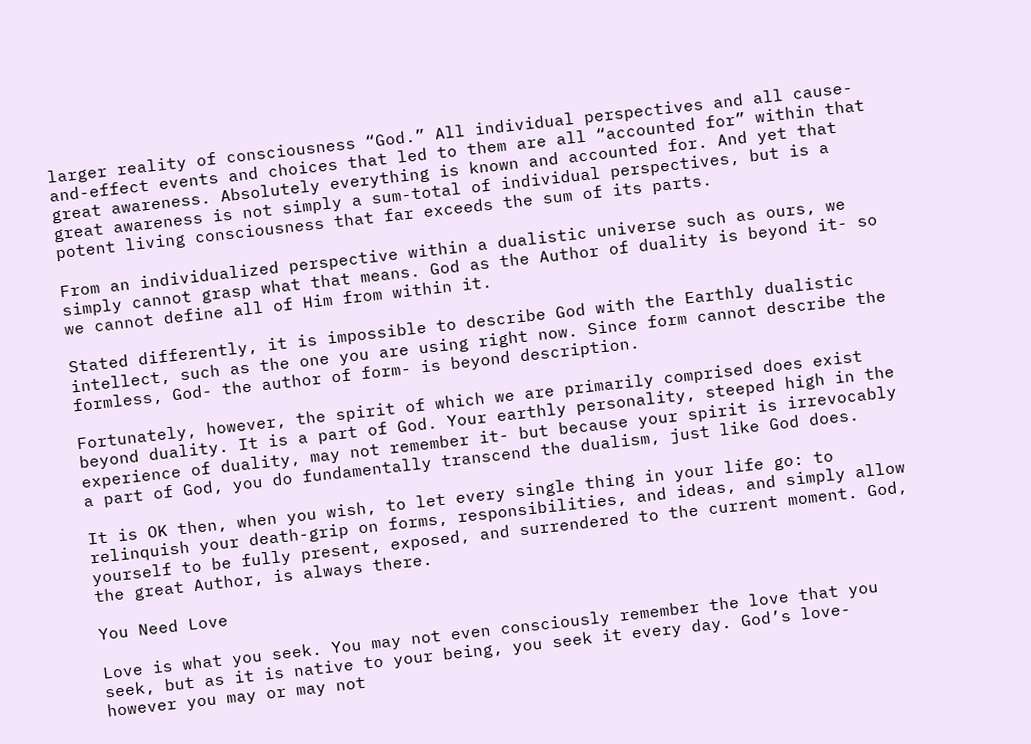larger reality of consciousness “God.” All individual perspectives and all cause-and-effect events and choices that led to them are all “accounted for” within that great awareness. Absolutely everything is known and accounted for. And yet that great awareness is not simply a sum-total of individual perspectives, but is a potent living consciousness that far exceeds the sum of its parts.

From an individualized perspective within a dualistic universe such as ours, we simply cannot grasp what that means. God as the Author of duality is beyond it- so we cannot define all of Him from within it.

Stated differently, it is impossible to describe God with the Earthly dualistic intellect, such as the one you are using right now. Since form cannot describe the formless, God- the author of form- is beyond description.

Fortunately, however, the spirit of which we are primarily comprised does exist beyond duality. It is a part of God. Your earthly personality, steeped high in the experience of duality, may not remember it- but because your spirit is irrevocably a part of God, you do fundamentally transcend the dualism, just like God does.

It is OK then, when you wish, to let every single thing in your life go: to relinquish your death-grip on forms, responsibilities, and ideas, and simply allow yourself to be fully present, exposed, and surrendered to the current moment. God, the great Author, is always there.

You Need Love

Love is what you seek. You may not even consciously remember the love that you seek, but as it is native to your being, you seek it every day. God’s love- however you may or may not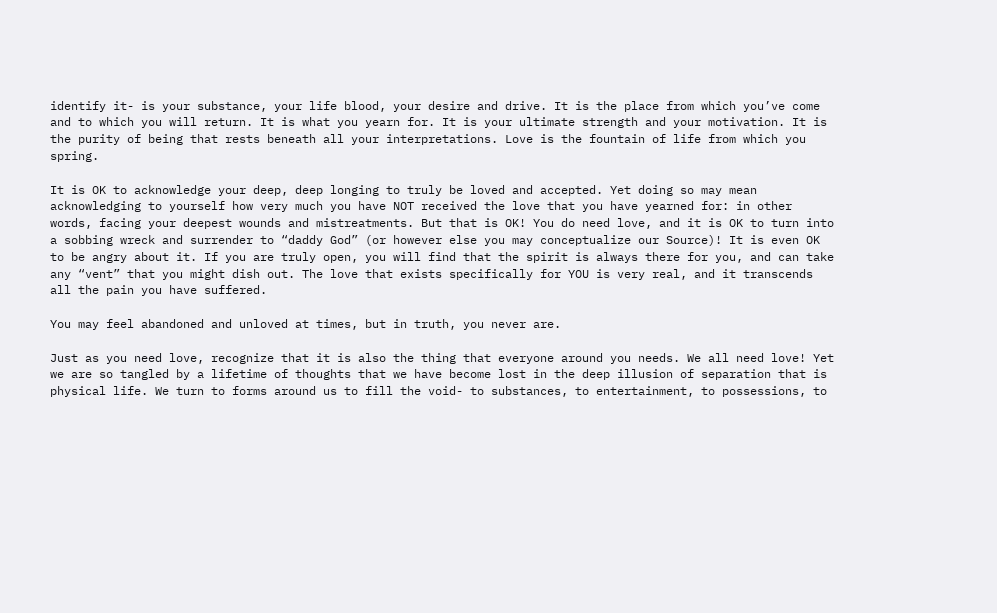identify it- is your substance, your life blood, your desire and drive. It is the place from which you’ve come and to which you will return. It is what you yearn for. It is your ultimate strength and your motivation. It is the purity of being that rests beneath all your interpretations. Love is the fountain of life from which you spring.

It is OK to acknowledge your deep, deep longing to truly be loved and accepted. Yet doing so may mean acknowledging to yourself how very much you have NOT received the love that you have yearned for: in other words, facing your deepest wounds and mistreatments. But that is OK! You do need love, and it is OK to turn into a sobbing wreck and surrender to “daddy God” (or however else you may conceptualize our Source)! It is even OK to be angry about it. If you are truly open, you will find that the spirit is always there for you, and can take any “vent” that you might dish out. The love that exists specifically for YOU is very real, and it transcends all the pain you have suffered.

You may feel abandoned and unloved at times, but in truth, you never are.

Just as you need love, recognize that it is also the thing that everyone around you needs. We all need love! Yet we are so tangled by a lifetime of thoughts that we have become lost in the deep illusion of separation that is physical life. We turn to forms around us to fill the void- to substances, to entertainment, to possessions, to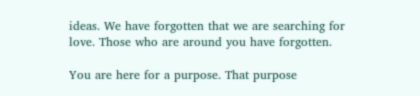ideas. We have forgotten that we are searching for love. Those who are around you have forgotten.

You are here for a purpose. That purpose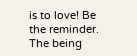is to love! Be the reminder. The being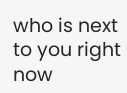who is next to you right now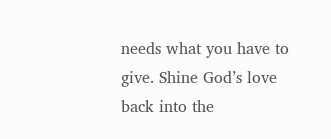needs what you have to give. Shine God’s love back into the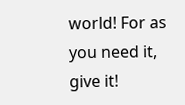world! For as you need it, give it!